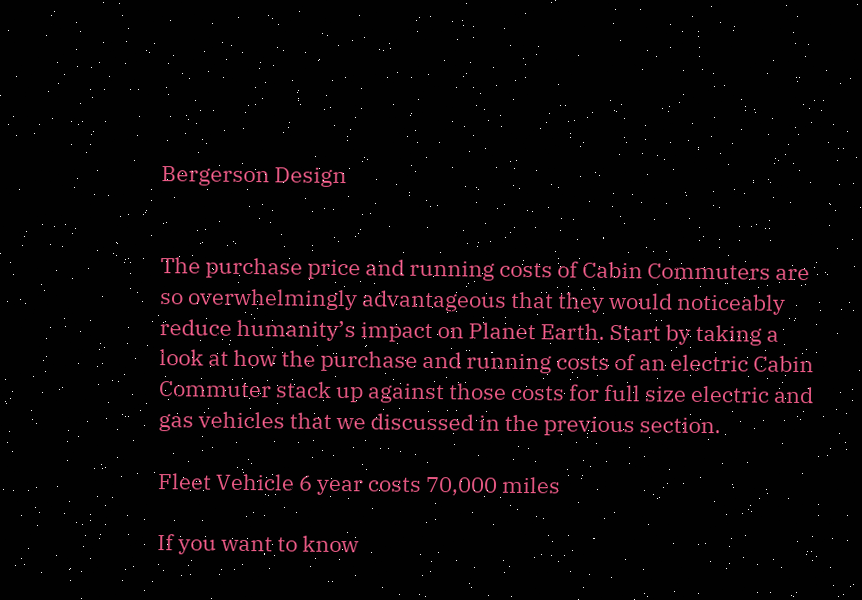Bergerson Design


The purchase price and running costs of Cabin Commuters are so overwhelmingly advantageous that they would noticeably reduce humanity’s impact on Planet Earth. Start by taking a look at how the purchase and running costs of an electric Cabin Commuter stack up against those costs for full size electric and gas vehicles that we discussed in the previous section.

Fleet Vehicle 6 year costs 70,000 miles

If you want to know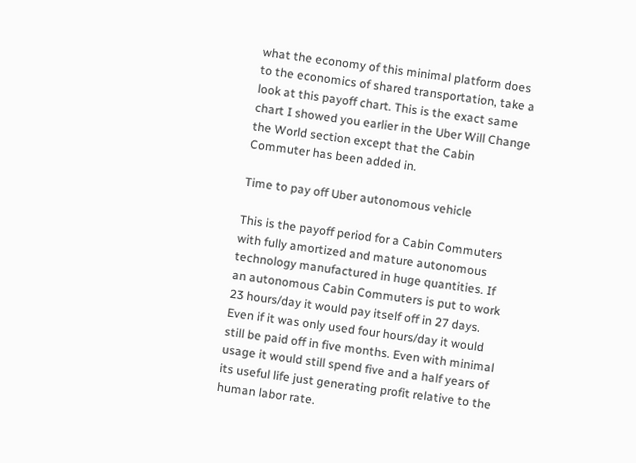what the economy of this minimal platform does to the economics of shared transportation, take a look at this payoff chart. This is the exact same chart I showed you earlier in the Uber Will Change the World section except that the Cabin Commuter has been added in.

Time to pay off Uber autonomous vehicle

This is the payoff period for a Cabin Commuters with fully amortized and mature autonomous technology manufactured in huge quantities. If an autonomous Cabin Commuters is put to work 23 hours/day it would pay itself off in 27 days. Even if it was only used four hours/day it would still be paid off in five months. Even with minimal usage it would still spend five and a half years of its useful life just generating profit relative to the human labor rate.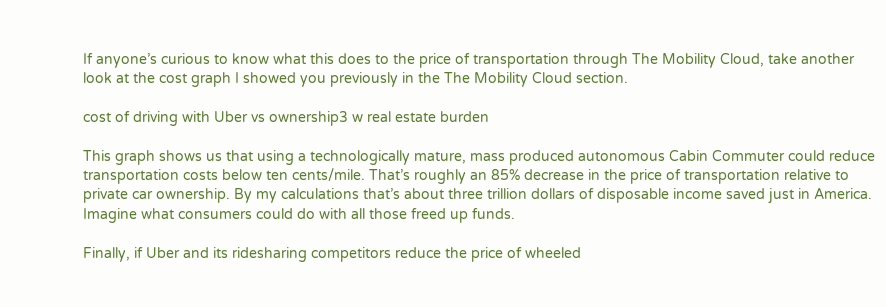If anyone’s curious to know what this does to the price of transportation through The Mobility Cloud, take another look at the cost graph I showed you previously in the The Mobility Cloud section.

cost of driving with Uber vs ownership3 w real estate burden

This graph shows us that using a technologically mature, mass produced autonomous Cabin Commuter could reduce transportation costs below ten cents/mile. That’s roughly an 85% decrease in the price of transportation relative to private car ownership. By my calculations that’s about three trillion dollars of disposable income saved just in America. Imagine what consumers could do with all those freed up funds.

Finally, if Uber and its ridesharing competitors reduce the price of wheeled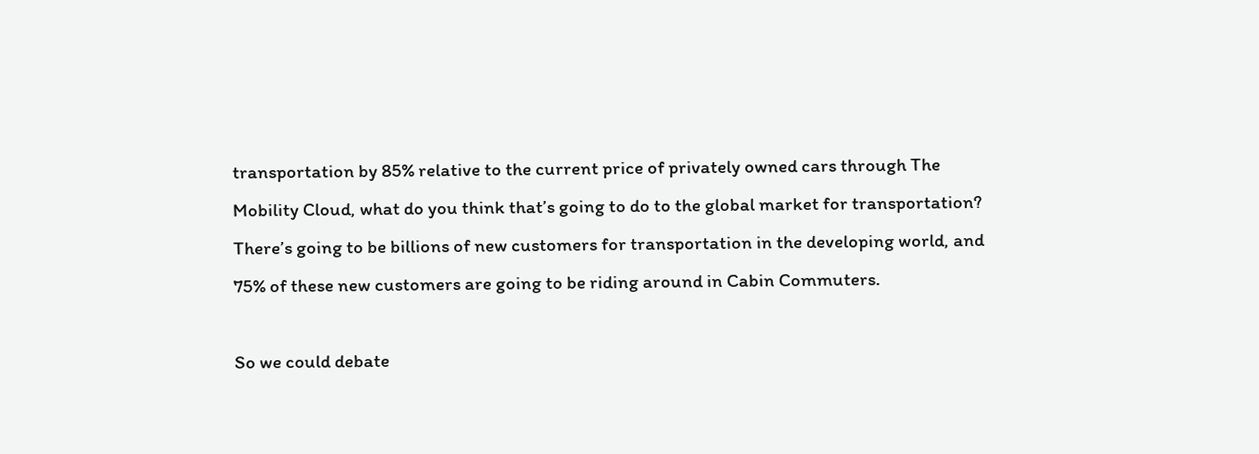transportation by 85% relative to the current price of privately owned cars through The Mobility Cloud, what do you think that’s going to do to the global market for transportation? There’s going to be billions of new customers for transportation in the developing world, and 75% of these new customers are going to be riding around in Cabin Commuters.

So we could debate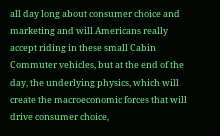all day long about consumer choice and marketing and will Americans really accept riding in these small Cabin Commuter vehicles, but at the end of the day, the underlying physics, which will create the macroeconomic forces that will drive consumer choice,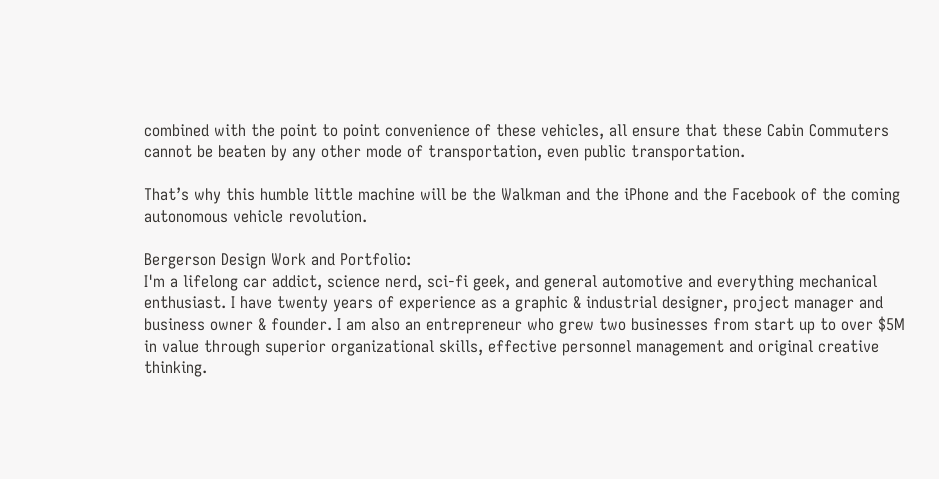combined with the point to point convenience of these vehicles, all ensure that these Cabin Commuters cannot be beaten by any other mode of transportation, even public transportation.

That’s why this humble little machine will be the Walkman and the iPhone and the Facebook of the coming autonomous vehicle revolution.

Bergerson Design Work and Portfolio:
I'm a lifelong car addict, science nerd, sci-fi geek, and general automotive and everything mechanical enthusiast. I have twenty years of experience as a graphic & industrial designer, project manager and business owner & founder. I am also an entrepreneur who grew two businesses from start up to over $5M in value through superior organizational skills, effective personnel management and original creative thinking.